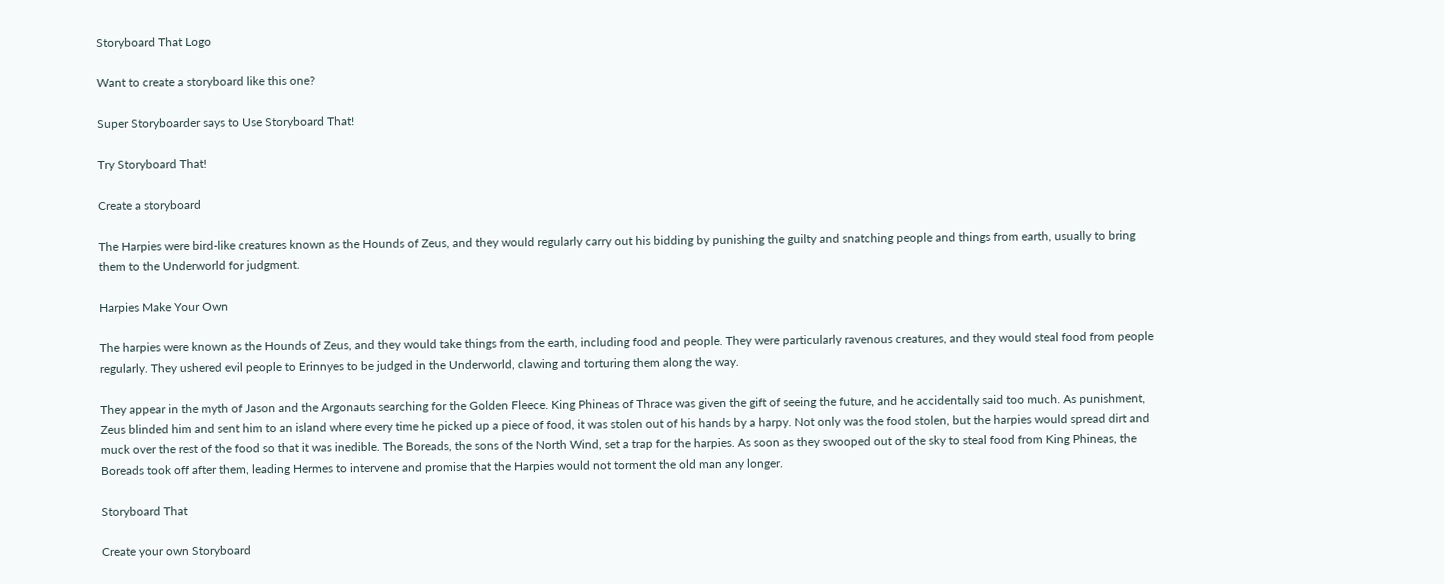Storyboard That Logo

Want to create a storyboard like this one?

Super Storyboarder says to Use Storyboard That!

Try Storyboard That!

Create a storyboard

The Harpies were bird-like creatures known as the Hounds of Zeus, and they would regularly carry out his bidding by punishing the guilty and snatching people and things from earth, usually to bring them to the Underworld for judgment.

Harpies Make Your Own

The harpies were known as the Hounds of Zeus, and they would take things from the earth, including food and people. They were particularly ravenous creatures, and they would steal food from people regularly. They ushered evil people to Erinnyes to be judged in the Underworld, clawing and torturing them along the way.

They appear in the myth of Jason and the Argonauts searching for the Golden Fleece. King Phineas of Thrace was given the gift of seeing the future, and he accidentally said too much. As punishment, Zeus blinded him and sent him to an island where every time he picked up a piece of food, it was stolen out of his hands by a harpy. Not only was the food stolen, but the harpies would spread dirt and muck over the rest of the food so that it was inedible. The Boreads, the sons of the North Wind, set a trap for the harpies. As soon as they swooped out of the sky to steal food from King Phineas, the Boreads took off after them, leading Hermes to intervene and promise that the Harpies would not torment the old man any longer.

Storyboard That

Create your own Storyboard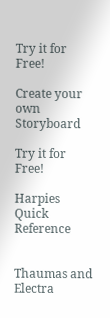Try it for Free!

Create your own Storyboard

Try it for Free!

Harpies Quick Reference


Thaumas and Electra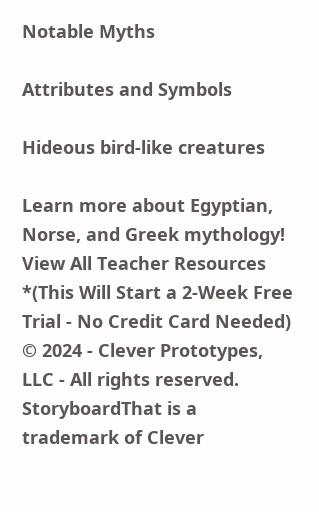Notable Myths

Attributes and Symbols

Hideous bird-like creatures

Learn more about Egyptian, Norse, and Greek mythology!
View All Teacher Resources
*(This Will Start a 2-Week Free Trial - No Credit Card Needed)
© 2024 - Clever Prototypes, LLC - All rights reserved.
StoryboardThat is a trademark of Clever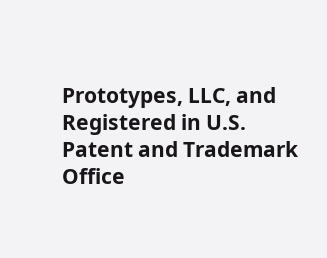Prototypes, LLC, and Registered in U.S. Patent and Trademark Office